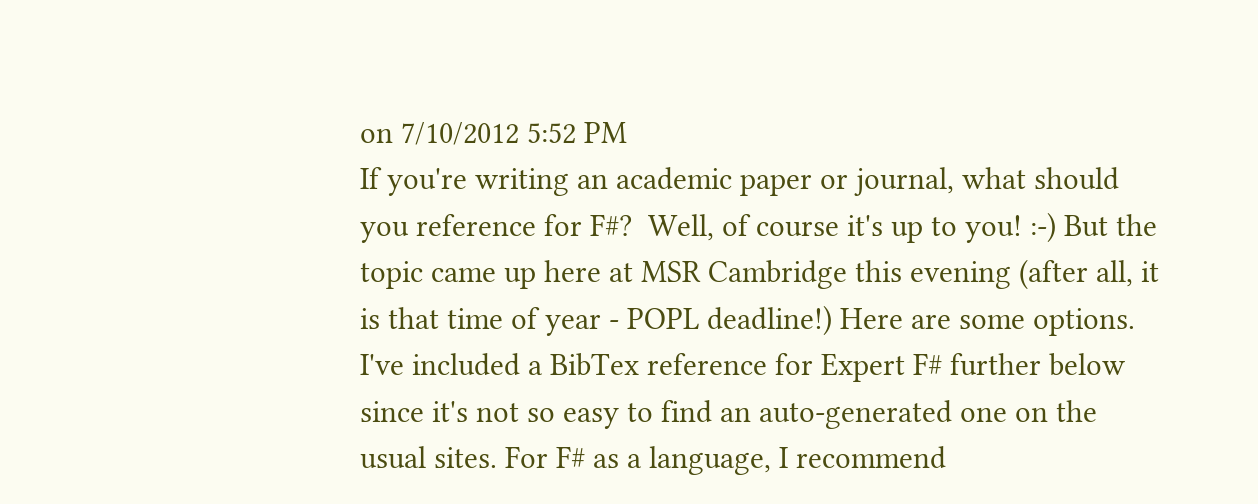on 7/10/2012 5:52 PM
If you're writing an academic paper or journal, what should you reference for F#?  Well, of course it's up to you! :-) But the topic came up here at MSR Cambridge this evening (after all, it is that time of year - POPL deadline!) Here are some options. I've included a BibTex reference for Expert F# further below since it's not so easy to find an auto-generated one on the usual sites. For F# as a language, I recommend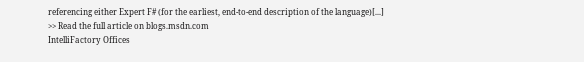referencing either Expert F# (for the earliest, end-to-end description of the language)[...]
>> Read the full article on blogs.msdn.com
IntelliFactory Offices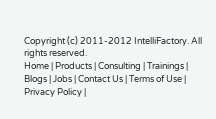Copyright (c) 2011-2012 IntelliFactory. All rights reserved.
Home | Products | Consulting | Trainings | Blogs | Jobs | Contact Us | Terms of Use | Privacy Policy |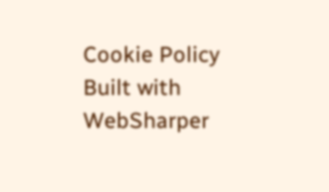Cookie Policy
Built with WebSharper